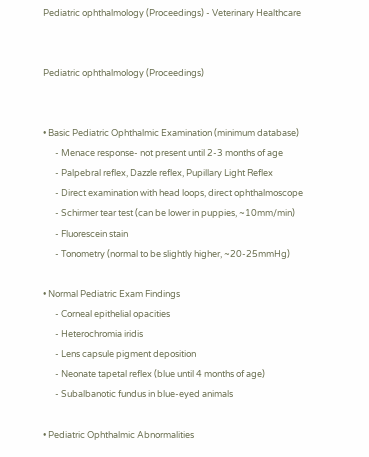Pediatric ophthalmology (Proceedings) - Veterinary Healthcare


Pediatric ophthalmology (Proceedings)


• Basic Pediatric Ophthalmic Examination (minimum database)
      - Menace response- not present until 2-3 months of age
      - Palpebral reflex, Dazzle reflex, Pupillary Light Reflex
      - Direct examination with head loops, direct ophthalmoscope
      - Schirmer tear test (can be lower in puppies, ~10mm/min)
      - Fluorescein stain
      - Tonometry (normal to be slightly higher, ~20-25mmHg)

• Normal Pediatric Exam Findings
      - Corneal epithelial opacities
      - Heterochromia iridis
      - Lens capsule pigment deposition
      - Neonate tapetal reflex (blue until 4 months of age)
      - Subalbanotic fundus in blue-eyed animals

• Pediatric Ophthalmic Abnormalities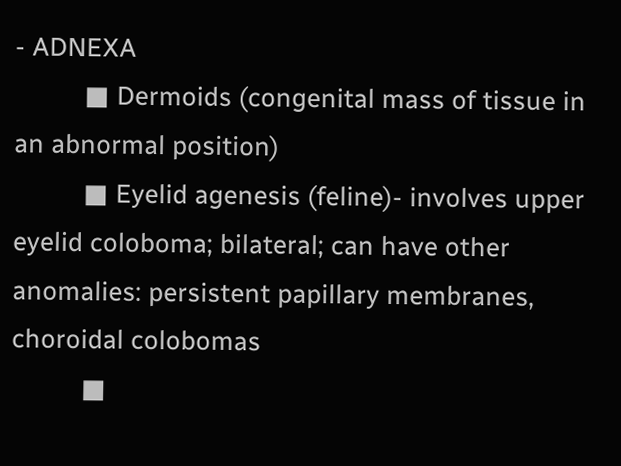- ADNEXA
          ■ Dermoids (congenital mass of tissue in an abnormal position)
          ■ Eyelid agenesis (feline)- involves upper eyelid coloboma; bilateral; can have other anomalies: persistent papillary membranes, choroidal colobomas
          ■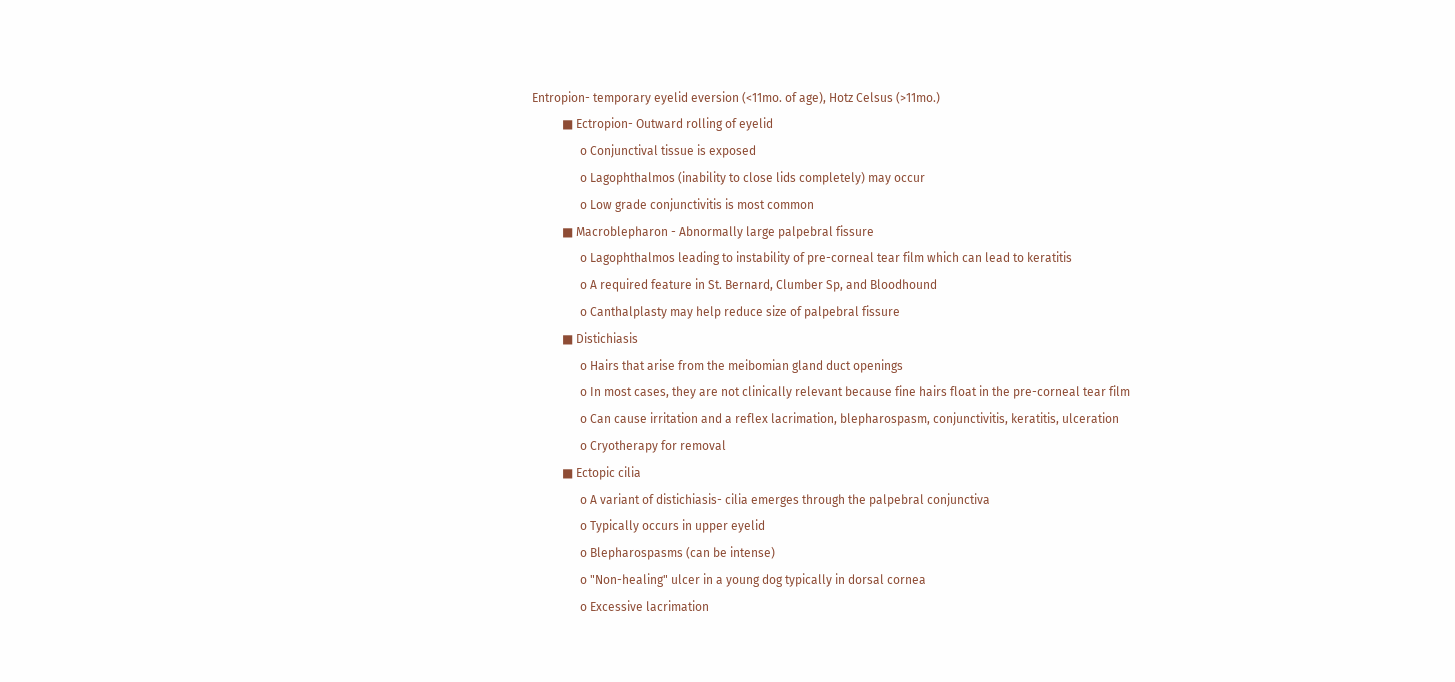Entropion- temporary eyelid eversion (<11mo. of age), Hotz Celsus (>11mo.)
          ■ Ectropion- Outward rolling of eyelid
                o Conjunctival tissue is exposed
                o Lagophthalmos (inability to close lids completely) may occur
                o Low grade conjunctivitis is most common
          ■ Macroblepharon - Abnormally large palpebral fissure
                o Lagophthalmos leading to instability of pre-corneal tear film which can lead to keratitis
                o A required feature in St. Bernard, Clumber Sp, and Bloodhound
                o Canthalplasty may help reduce size of palpebral fissure
          ■ Distichiasis
                o Hairs that arise from the meibomian gland duct openings
                o In most cases, they are not clinically relevant because fine hairs float in the pre-corneal tear film
                o Can cause irritation and a reflex lacrimation, blepharospasm, conjunctivitis, keratitis, ulceration
                o Cryotherapy for removal
          ■ Ectopic cilia
                o A variant of distichiasis- cilia emerges through the palpebral conjunctiva
                o Typically occurs in upper eyelid
                o Blepharospasms (can be intense)
                o "Non-healing" ulcer in a young dog typically in dorsal cornea
                o Excessive lacrimation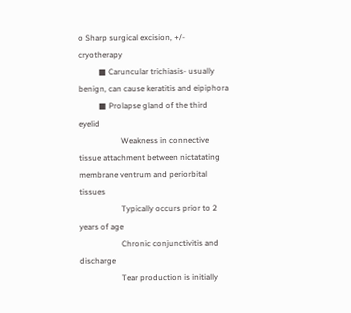o Sharp surgical excision, +/- cryotherapy
          ■ Caruncular trichiasis- usually benign, can cause keratitis and eipiphora
          ■ Prolapse gland of the third eyelid
                     Weakness in connective tissue attachment between nictatating membrane ventrum and periorbital tissues
                     Typically occurs prior to 2 years of age
                     Chronic conjunctivitis and discharge
                     Tear production is initially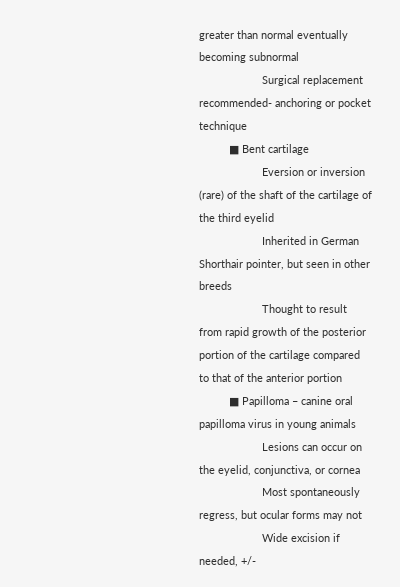greater than normal eventually becoming subnormal
                     Surgical replacement recommended- anchoring or pocket technique
          ■ Bent cartilage
                     Eversion or inversion (rare) of the shaft of the cartilage of the third eyelid
                     Inherited in German Shorthair pointer, but seen in other breeds
                     Thought to result from rapid growth of the posterior portion of the cartilage compared to that of the anterior portion
          ■ Papilloma – canine oral papilloma virus in young animals
                     Lesions can occur on the eyelid, conjunctiva, or cornea
                     Most spontaneously regress, but ocular forms may not
                     Wide excision if needed, +/-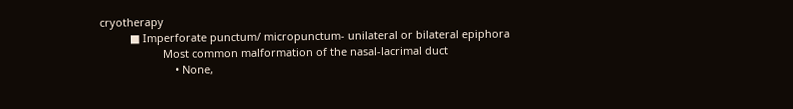cryotherapy
          ■ Imperforate punctum/ micropunctum- unilateral or bilateral epiphora
                     Most common malformation of the nasal-lacrimal duct
                         • None,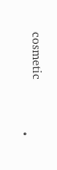cosmetic
                         •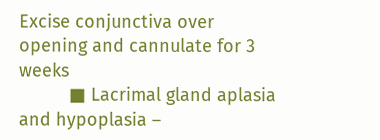Excise conjunctiva over opening and cannulate for 3 weeks
          ■ Lacrimal gland aplasia and hypoplasia –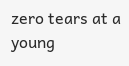zero tears at a young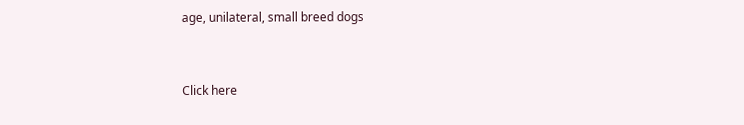age, unilateral, small breed dogs


Click here